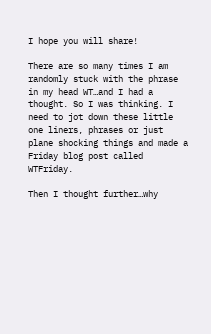I hope you will share!

There are so many times I am randomly stuck with the phrase in my head WT…and I had a thought. So I was thinking. I need to jot down these little one liners, phrases or just plane shocking things and made a Friday blog post called WTFriday.

Then I thought further…why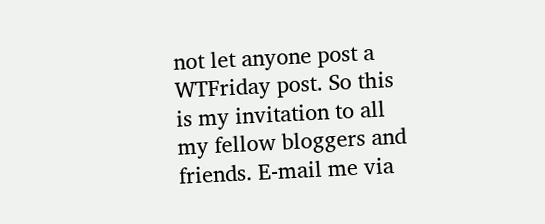not let anyone post a WTFriday post. So this is my invitation to all my fellow bloggers and friends. E-mail me via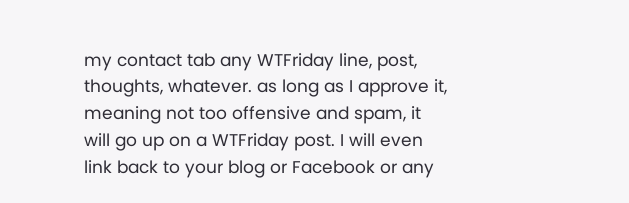my contact tab any WTFriday line, post, thoughts, whatever. as long as I approve it, meaning not too offensive and spam, it will go up on a WTFriday post. I will even link back to your blog or Facebook or any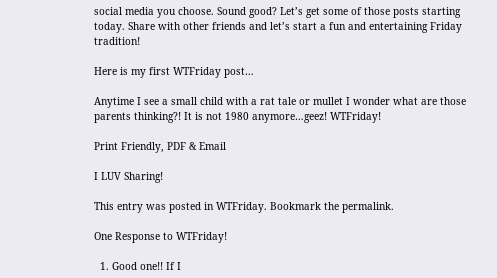social media you choose. Sound good? Let’s get some of those posts starting today. Share with other friends and let’s start a fun and entertaining Friday tradition!

Here is my first WTFriday post…

Anytime I see a small child with a rat tale or mullet I wonder what are those parents thinking?! It is not 1980 anymore…geez! WTFriday!

Print Friendly, PDF & Email

I LUV Sharing!

This entry was posted in WTFriday. Bookmark the permalink.

One Response to WTFriday!

  1. Good one!! If I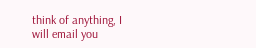think of anything, I will email you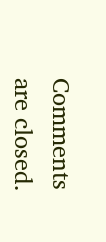Comments are closed.